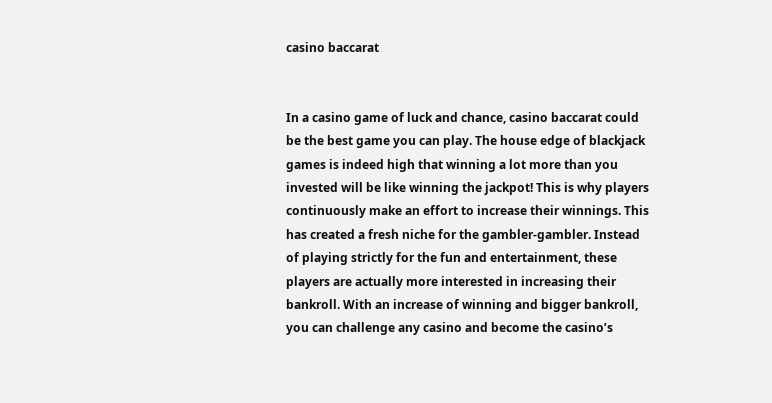casino baccarat


In a casino game of luck and chance, casino baccarat could be the best game you can play. The house edge of blackjack games is indeed high that winning a lot more than you invested will be like winning the jackpot! This is why players continuously make an effort to increase their winnings. This has created a fresh niche for the gambler-gambler. Instead of playing strictly for the fun and entertainment, these players are actually more interested in increasing their bankroll. With an increase of winning and bigger bankroll, you can challenge any casino and become the casino’s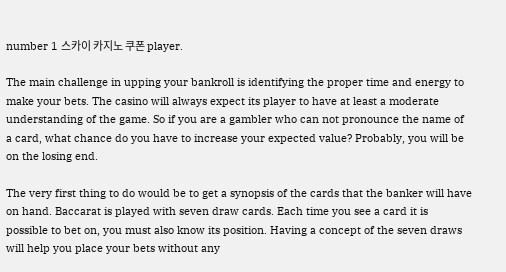number 1 스카이 카지노 쿠폰 player.

The main challenge in upping your bankroll is identifying the proper time and energy to make your bets. The casino will always expect its player to have at least a moderate understanding of the game. So if you are a gambler who can not pronounce the name of a card, what chance do you have to increase your expected value? Probably, you will be on the losing end.

The very first thing to do would be to get a synopsis of the cards that the banker will have on hand. Baccarat is played with seven draw cards. Each time you see a card it is possible to bet on, you must also know its position. Having a concept of the seven draws will help you place your bets without any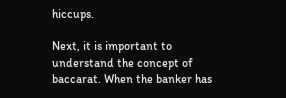hiccups.

Next, it is important to understand the concept of baccarat. When the banker has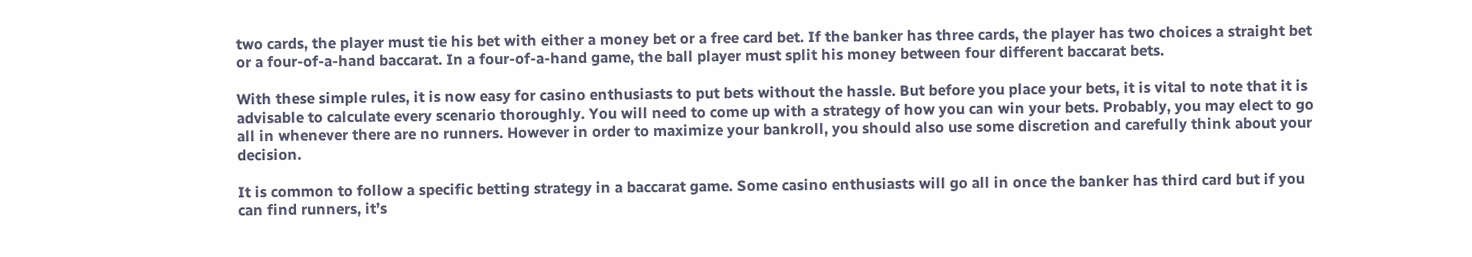two cards, the player must tie his bet with either a money bet or a free card bet. If the banker has three cards, the player has two choices a straight bet or a four-of-a-hand baccarat. In a four-of-a-hand game, the ball player must split his money between four different baccarat bets.

With these simple rules, it is now easy for casino enthusiasts to put bets without the hassle. But before you place your bets, it is vital to note that it is advisable to calculate every scenario thoroughly. You will need to come up with a strategy of how you can win your bets. Probably, you may elect to go all in whenever there are no runners. However in order to maximize your bankroll, you should also use some discretion and carefully think about your decision.

It is common to follow a specific betting strategy in a baccarat game. Some casino enthusiasts will go all in once the banker has third card but if you can find runners, it’s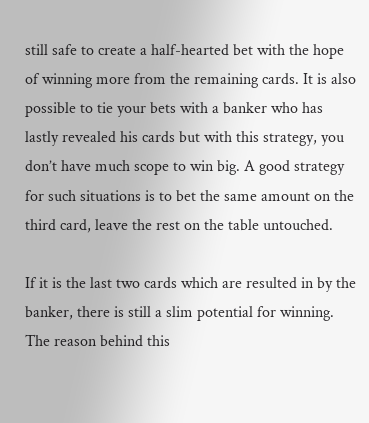still safe to create a half-hearted bet with the hope of winning more from the remaining cards. It is also possible to tie your bets with a banker who has lastly revealed his cards but with this strategy, you don’t have much scope to win big. A good strategy for such situations is to bet the same amount on the third card, leave the rest on the table untouched.

If it is the last two cards which are resulted in by the banker, there is still a slim potential for winning. The reason behind this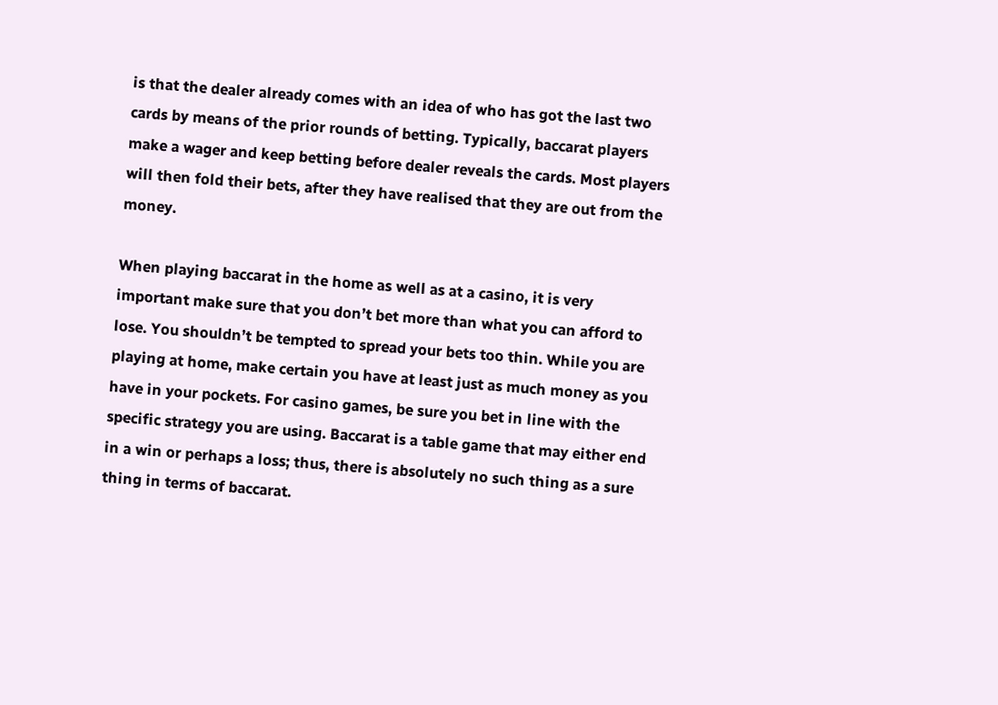is that the dealer already comes with an idea of who has got the last two cards by means of the prior rounds of betting. Typically, baccarat players make a wager and keep betting before dealer reveals the cards. Most players will then fold their bets, after they have realised that they are out from the money.

When playing baccarat in the home as well as at a casino, it is very important make sure that you don’t bet more than what you can afford to lose. You shouldn’t be tempted to spread your bets too thin. While you are playing at home, make certain you have at least just as much money as you have in your pockets. For casino games, be sure you bet in line with the specific strategy you are using. Baccarat is a table game that may either end in a win or perhaps a loss; thus, there is absolutely no such thing as a sure thing in terms of baccarat.